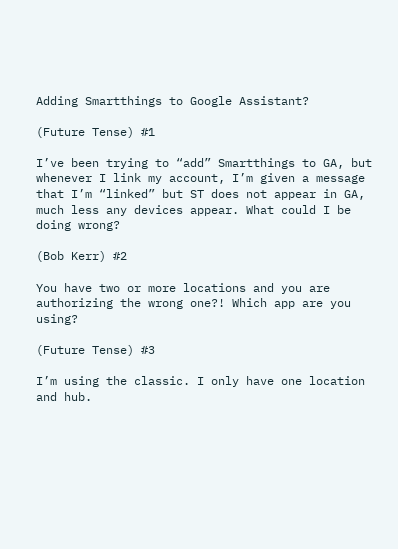Adding Smartthings to Google Assistant?

(Future Tense) #1

I’ve been trying to “add” Smartthings to GA, but whenever I link my account, I’m given a message that I’m “linked” but ST does not appear in GA, much less any devices appear. What could I be doing wrong?

(Bob Kerr) #2

You have two or more locations and you are authorizing the wrong one?! Which app are you using?

(Future Tense) #3

I’m using the classic. I only have one location and hub.